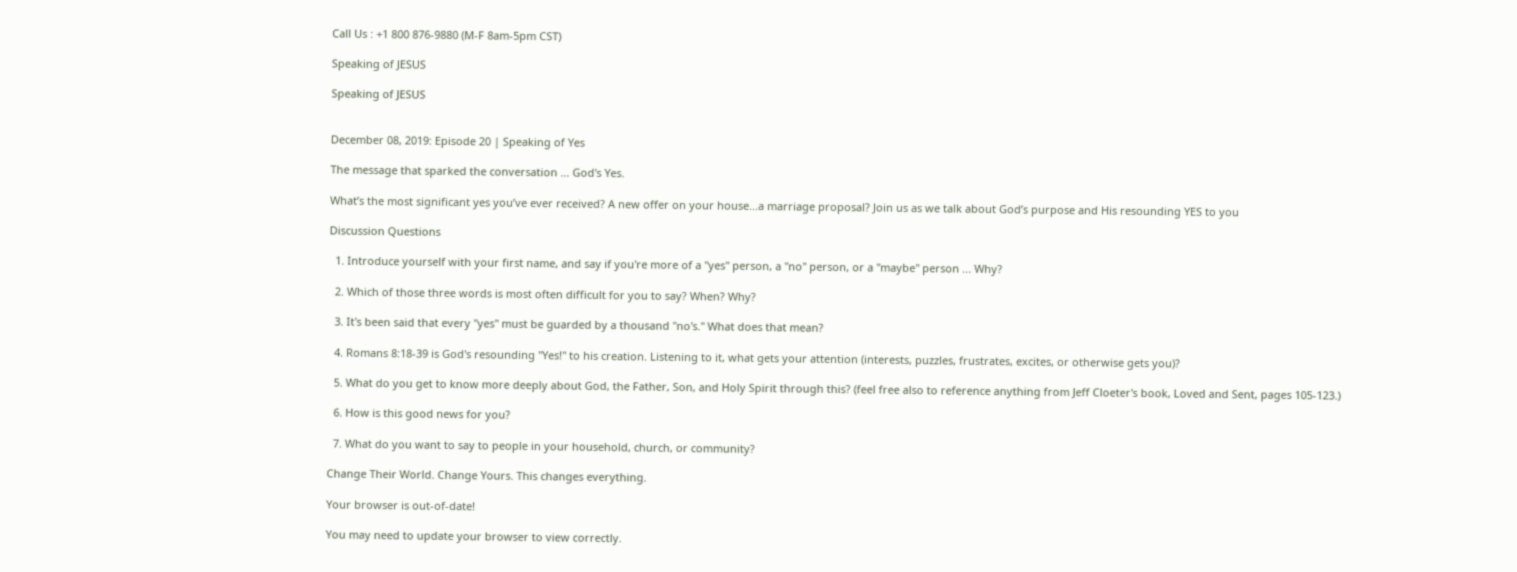Call Us : +1 800 876-9880 (M-F 8am-5pm CST)

Speaking of JESUS

Speaking of JESUS


December 08, 2019: Episode 20 | Speaking of Yes

The message that sparked the conversation ... God's Yes.

What’s the most significant yes you’ve ever received? A new offer on your house...a marriage proposal? Join us as we talk about God’s purpose and His resounding YES to you

Discussion Questions

  1. Introduce yourself with your first name, and say if you're more of a "yes" person, a "no" person, or a "maybe" person ... Why?

  2. Which of those three words is most often difficult for you to say? When? Why?

  3. It's been said that every "yes" must be guarded by a thousand "no's." What does that mean?

  4. Romans 8:18-39 is God's resounding "Yes!" to his creation. Listening to it, what gets your attention (interests, puzzles, frustrates, excites, or otherwise gets you)?

  5. What do you get to know more deeply about God, the Father, Son, and Holy Spirit through this? (feel free also to reference anything from Jeff Cloeter's book, Loved and Sent, pages 105-123.)

  6. How is this good news for you?

  7. What do you want to say to people in your household, church, or community?

Change Their World. Change Yours. This changes everything.

Your browser is out-of-date!

You may need to update your browser to view correctly.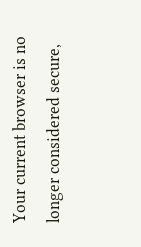Your current browser is no longer considered secure,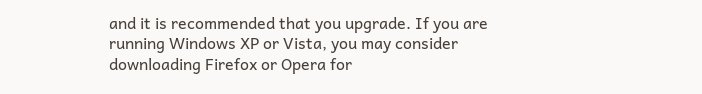and it is recommended that you upgrade. If you are running Windows XP or Vista, you may consider downloading Firefox or Opera for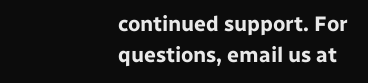continued support. For questions, email us at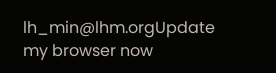lh_min@lhm.orgUpdate my browser now